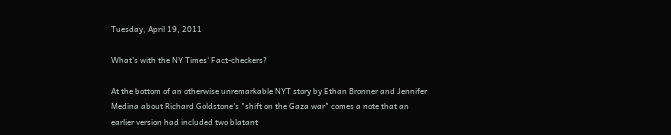Tuesday, April 19, 2011

What's with the NY Times' Fact-checkers?

At the bottom of an otherwise unremarkable NYT story by Ethan Bronner and Jennifer Medina about Richard Goldstone's "shift on the Gaza war" comes a note that an earlier version had included two blatant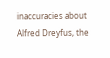inaccuracies about Alfred Dreyfus, the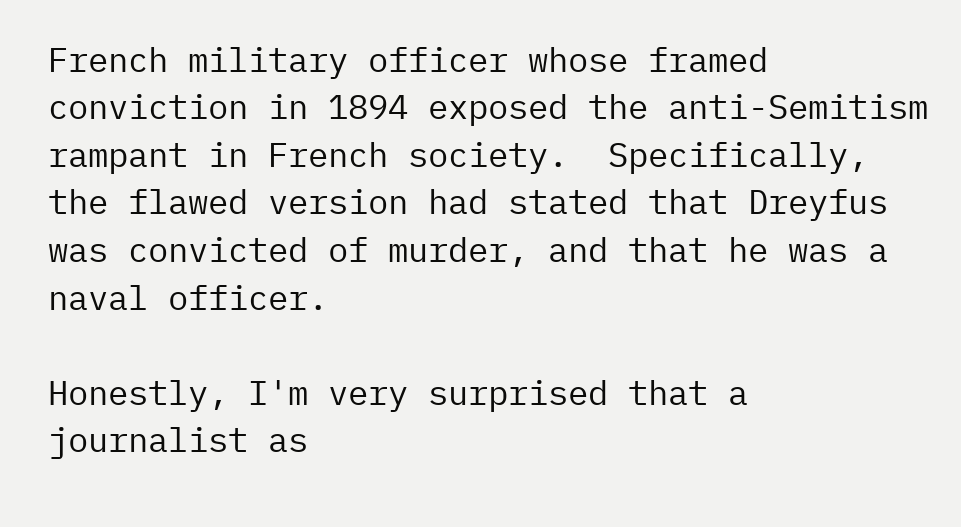French military officer whose framed conviction in 1894 exposed the anti-Semitism rampant in French society.  Specifically, the flawed version had stated that Dreyfus was convicted of murder, and that he was a naval officer.

Honestly, I'm very surprised that a journalist as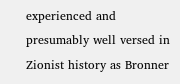experienced and presumably well versed in Zionist history as Bronner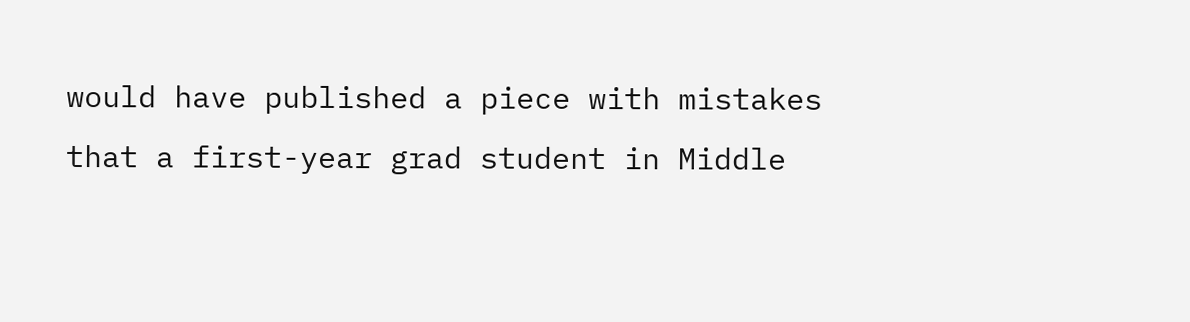would have published a piece with mistakes that a first-year grad student in Middle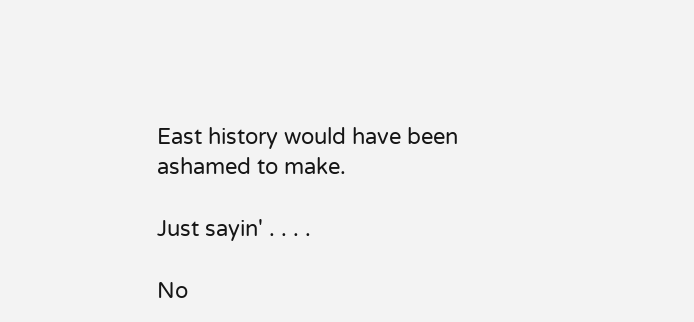East history would have been ashamed to make.

Just sayin' . . . .

No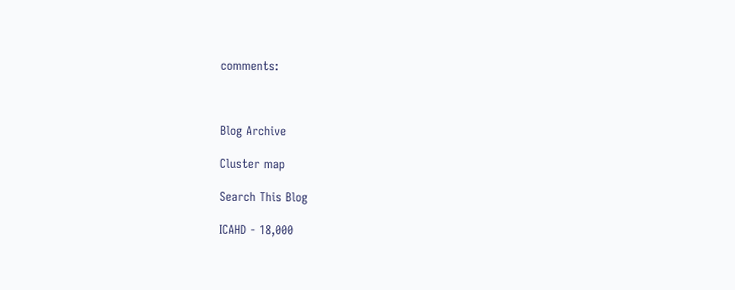comments:



Blog Archive

Cluster map

Search This Blog

ICAHD - 18,000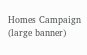Homes Campaign (large banner)